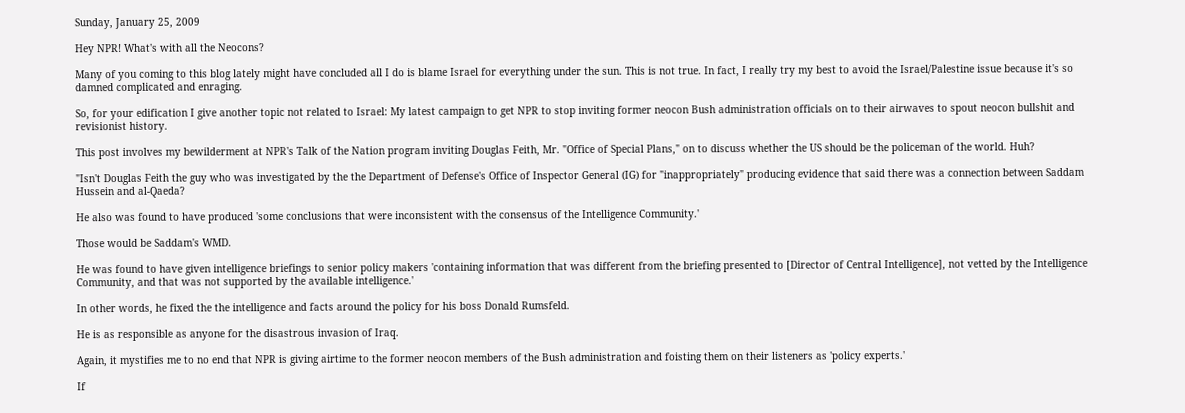Sunday, January 25, 2009

Hey NPR! What's with all the Neocons?

Many of you coming to this blog lately might have concluded all I do is blame Israel for everything under the sun. This is not true. In fact, I really try my best to avoid the Israel/Palestine issue because it's so damned complicated and enraging.

So, for your edification I give another topic not related to Israel: My latest campaign to get NPR to stop inviting former neocon Bush administration officials on to their airwaves to spout neocon bullshit and revisionist history.

This post involves my bewilderment at NPR's Talk of the Nation program inviting Douglas Feith, Mr. "Office of Special Plans," on to discuss whether the US should be the policeman of the world. Huh?

"Isn't Douglas Feith the guy who was investigated by the the Department of Defense's Office of Inspector General (IG) for "inappropriately" producing evidence that said there was a connection between Saddam Hussein and al-Qaeda?

He also was found to have produced 'some conclusions that were inconsistent with the consensus of the Intelligence Community.'

Those would be Saddam's WMD.

He was found to have given intelligence briefings to senior policy makers 'containing information that was different from the briefing presented to [Director of Central Intelligence], not vetted by the Intelligence Community, and that was not supported by the available intelligence.'

In other words, he fixed the the intelligence and facts around the policy for his boss Donald Rumsfeld.

He is as responsible as anyone for the disastrous invasion of Iraq.

Again, it mystifies me to no end that NPR is giving airtime to the former neocon members of the Bush administration and foisting them on their listeners as 'policy experts.'

If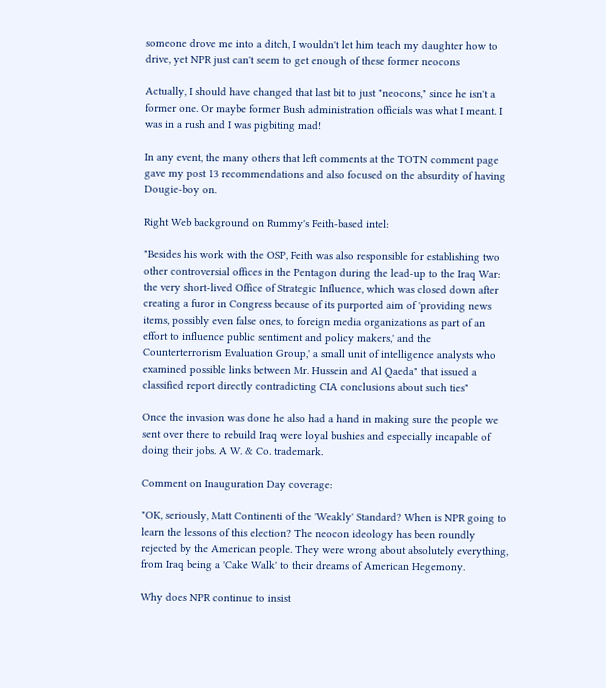someone drove me into a ditch, I wouldn't let him teach my daughter how to drive, yet NPR just can't seem to get enough of these former neocons

Actually, I should have changed that last bit to just "neocons," since he isn't a former one. Or maybe former Bush administration officials was what I meant. I was in a rush and I was pigbiting mad!

In any event, the many others that left comments at the TOTN comment page gave my post 13 recommendations and also focused on the absurdity of having Dougie-boy on.

Right Web background on Rummy's Feith-based intel:

"Besides his work with the OSP, Feith was also responsible for establishing two other controversial offices in the Pentagon during the lead-up to the Iraq War: the very short-lived Office of Strategic Influence, which was closed down after creating a furor in Congress because of its purported aim of 'providing news items, possibly even false ones, to foreign media organizations as part of an effort to influence public sentiment and policy makers,' and the Counterterrorism Evaluation Group,' a small unit of intelligence analysts who examined possible links between Mr. Hussein and Al Qaeda" that issued a classified report directly contradicting CIA conclusions about such ties"

Once the invasion was done he also had a hand in making sure the people we sent over there to rebuild Iraq were loyal bushies and especially incapable of doing their jobs. A W. & Co. trademark.

Comment on Inauguration Day coverage:

"OK, seriously, Matt Continenti of the 'Weakly' Standard? When is NPR going to learn the lessons of this election? The neocon ideology has been roundly rejected by the American people. They were wrong about absolutely everything, from Iraq being a 'Cake Walk' to their dreams of American Hegemony.

Why does NPR continue to insist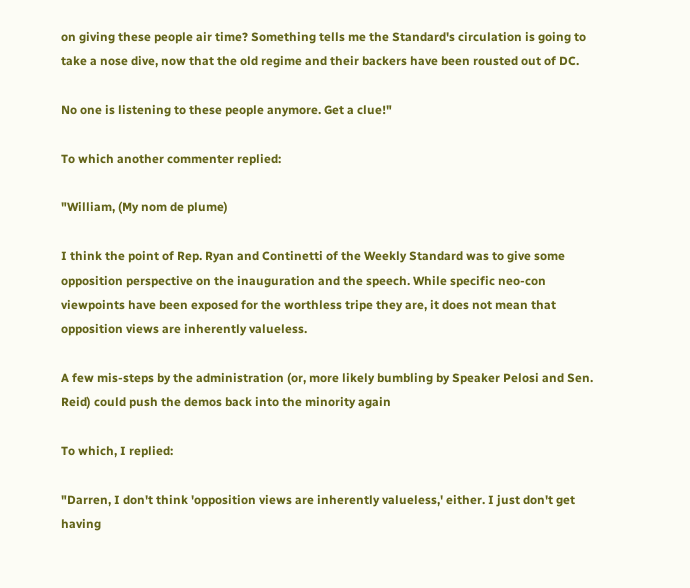on giving these people air time? Something tells me the Standard's circulation is going to take a nose dive, now that the old regime and their backers have been rousted out of DC.

No one is listening to these people anymore. Get a clue!"

To which another commenter replied:

"William, (My nom de plume)

I think the point of Rep. Ryan and Continetti of the Weekly Standard was to give some opposition perspective on the inauguration and the speech. While specific neo-con viewpoints have been exposed for the worthless tripe they are, it does not mean that opposition views are inherently valueless.

A few mis-steps by the administration (or, more likely bumbling by Speaker Pelosi and Sen. Reid) could push the demos back into the minority again

To which, I replied:

"Darren, I don't think 'opposition views are inherently valueless,' either. I just don't get having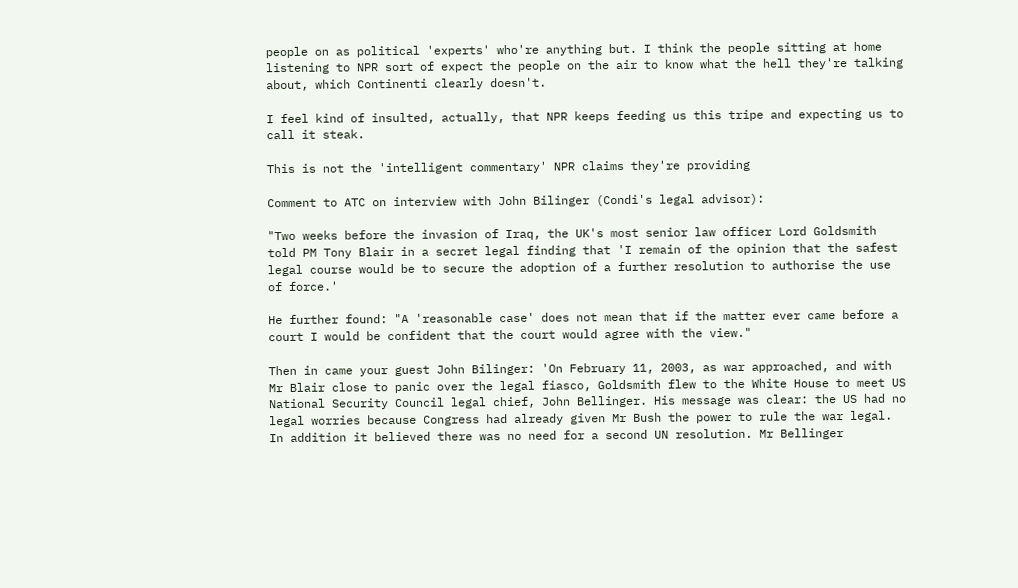people on as political 'experts' who're anything but. I think the people sitting at home listening to NPR sort of expect the people on the air to know what the hell they're talking about, which Continenti clearly doesn't.

I feel kind of insulted, actually, that NPR keeps feeding us this tripe and expecting us to call it steak.

This is not the 'intelligent commentary' NPR claims they're providing

Comment to ATC on interview with John Bilinger (Condi's legal advisor):

"Two weeks before the invasion of Iraq, the UK's most senior law officer Lord Goldsmith told PM Tony Blair in a secret legal finding that 'I remain of the opinion that the safest legal course would be to secure the adoption of a further resolution to authorise the use of force.'

He further found: "A 'reasonable case' does not mean that if the matter ever came before a court I would be confident that the court would agree with the view."

Then in came your guest John Bilinger: 'On February 11, 2003, as war approached, and with Mr Blair close to panic over the legal fiasco, Goldsmith flew to the White House to meet US National Security Council legal chief, John Bellinger. His message was clear: the US had no legal worries because Congress had already given Mr Bush the power to rule the war legal. In addition it believed there was no need for a second UN resolution. Mr Bellinger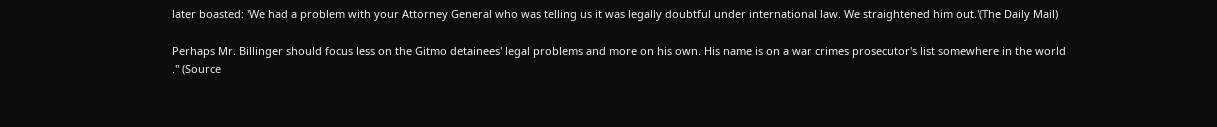later boasted: 'We had a problem with your Attorney General who was telling us it was legally doubtful under international law. We straightened him out.'(The Daily Mail)

Perhaps Mr. Billinger should focus less on the Gitmo detainees' legal problems and more on his own. His name is on a war crimes prosecutor's list somewhere in the world
." (Source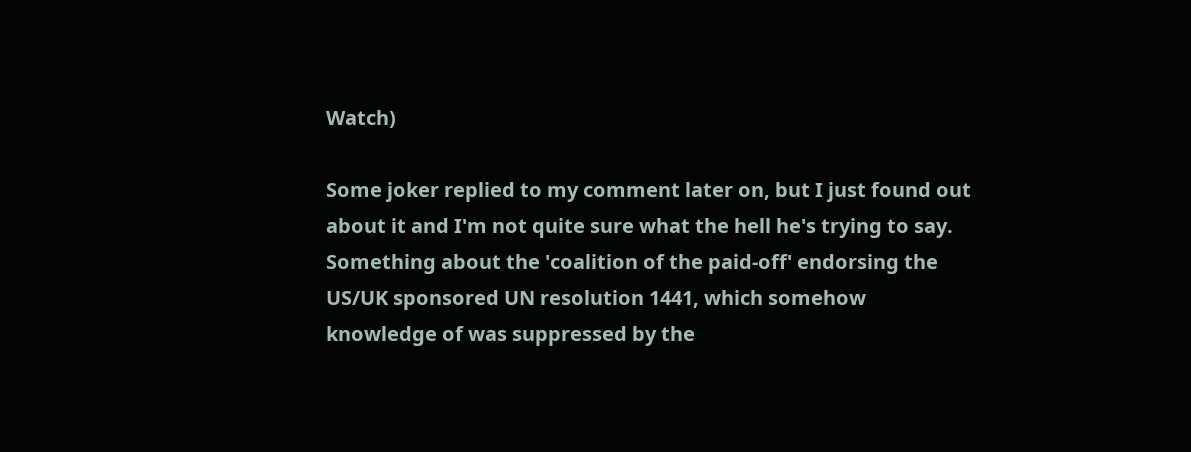Watch)

Some joker replied to my comment later on, but I just found out about it and I'm not quite sure what the hell he's trying to say. Something about the 'coalition of the paid-off' endorsing the US/UK sponsored UN resolution 1441, which somehow knowledge of was suppressed by the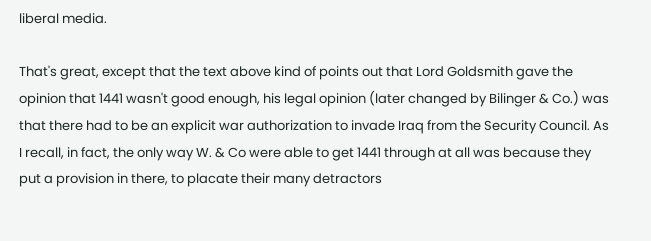liberal media.

That's great, except that the text above kind of points out that Lord Goldsmith gave the opinion that 1441 wasn't good enough, his legal opinion (later changed by Bilinger & Co.) was that there had to be an explicit war authorization to invade Iraq from the Security Council. As I recall, in fact, the only way W. & Co were able to get 1441 through at all was because they put a provision in there, to placate their many detractors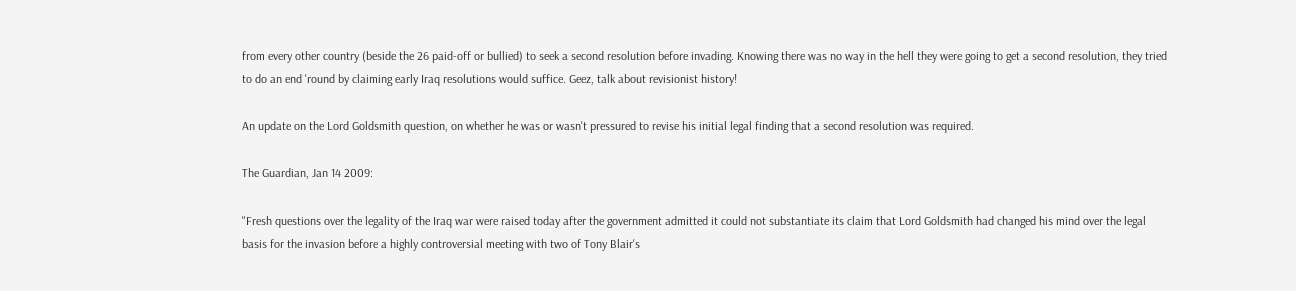from every other country (beside the 26 paid-off or bullied) to seek a second resolution before invading. Knowing there was no way in the hell they were going to get a second resolution, they tried to do an end 'round by claiming early Iraq resolutions would suffice. Geez, talk about revisionist history!

An update on the Lord Goldsmith question, on whether he was or wasn't pressured to revise his initial legal finding that a second resolution was required.

The Guardian, Jan 14 2009:

"Fresh questions over the legality of the Iraq war were raised today after the government admitted it could not substantiate its claim that Lord Goldsmith had changed his mind over the legal basis for the invasion before a highly controversial meeting with two of Tony Blair's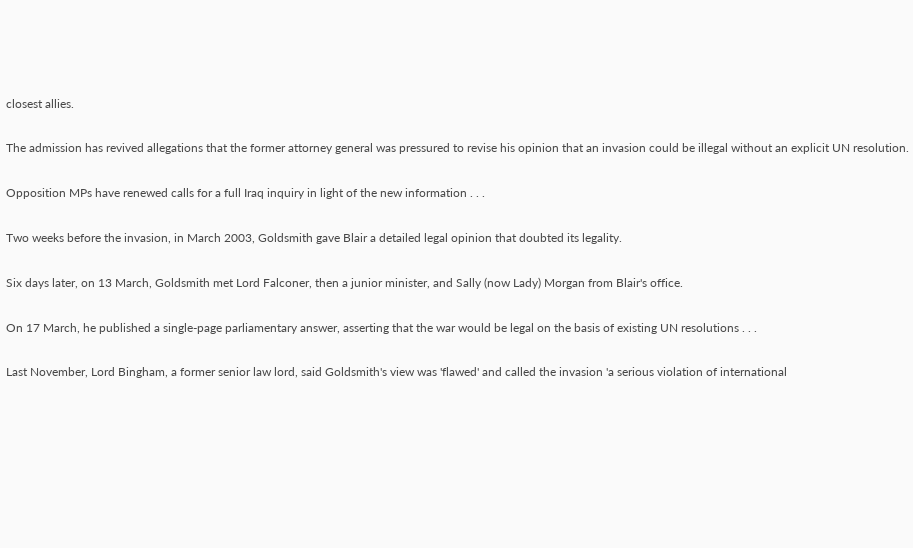closest allies.

The admission has revived allegations that the former attorney general was pressured to revise his opinion that an invasion could be illegal without an explicit UN resolution.

Opposition MPs have renewed calls for a full Iraq inquiry in light of the new information . . .

Two weeks before the invasion, in March 2003, Goldsmith gave Blair a detailed legal opinion that doubted its legality.

Six days later, on 13 March, Goldsmith met Lord Falconer, then a junior minister, and Sally (now Lady) Morgan from Blair's office.

On 17 March, he published a single-page parliamentary answer, asserting that the war would be legal on the basis of existing UN resolutions . . .

Last November, Lord Bingham, a former senior law lord, said Goldsmith's view was 'flawed' and called the invasion 'a serious violation of international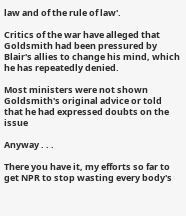law and of the rule of law'.

Critics of the war have alleged that Goldsmith had been pressured by Blair's allies to change his mind, which he has repeatedly denied.

Most ministers were not shown Goldsmith's original advice or told that he had expressed doubts on the issue

Anyway . . .

There you have it, my efforts so far to get NPR to stop wasting every body's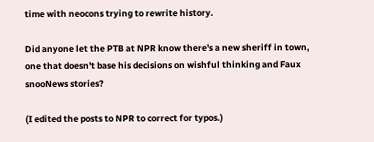time with neocons trying to rewrite history.

Did anyone let the PTB at NPR know there's a new sheriff in town, one that doesn't base his decisions on wishful thinking and Faux snooNews stories?

(I edited the posts to NPR to correct for typos.)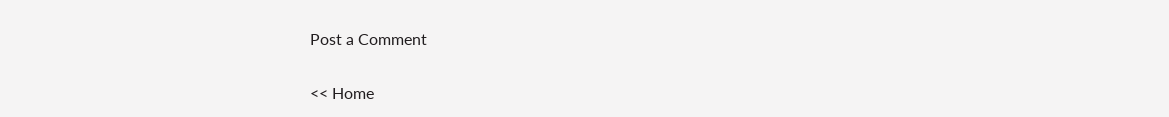Post a Comment

<< Home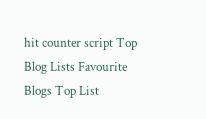hit counter script Top Blog Lists Favourite Blogs Top List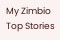My Zimbio
Top Stories